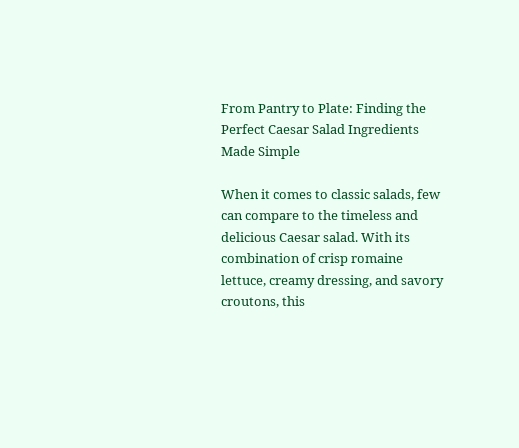From Pantry to Plate: Finding the Perfect Caesar Salad Ingredients Made Simple

When it comes to classic salads, few can compare to the timeless and delicious Caesar salad. With its combination of crisp romaine lettuce, creamy dressing, and savory croutons, this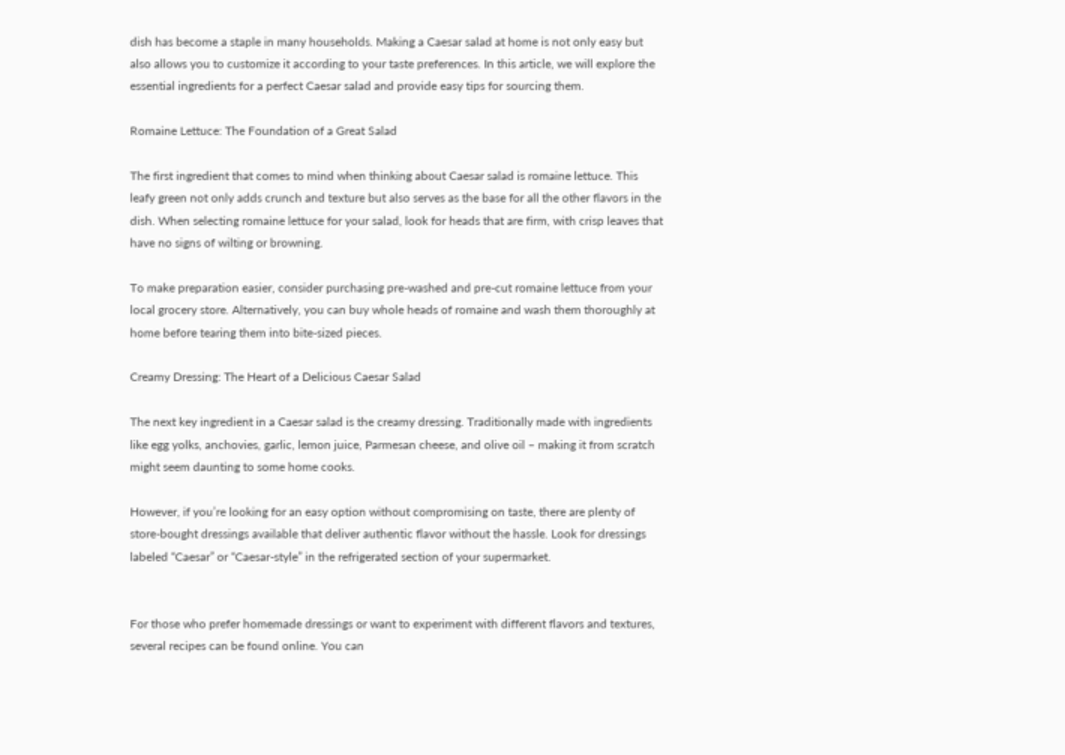dish has become a staple in many households. Making a Caesar salad at home is not only easy but also allows you to customize it according to your taste preferences. In this article, we will explore the essential ingredients for a perfect Caesar salad and provide easy tips for sourcing them.

Romaine Lettuce: The Foundation of a Great Salad

The first ingredient that comes to mind when thinking about Caesar salad is romaine lettuce. This leafy green not only adds crunch and texture but also serves as the base for all the other flavors in the dish. When selecting romaine lettuce for your salad, look for heads that are firm, with crisp leaves that have no signs of wilting or browning.

To make preparation easier, consider purchasing pre-washed and pre-cut romaine lettuce from your local grocery store. Alternatively, you can buy whole heads of romaine and wash them thoroughly at home before tearing them into bite-sized pieces.

Creamy Dressing: The Heart of a Delicious Caesar Salad

The next key ingredient in a Caesar salad is the creamy dressing. Traditionally made with ingredients like egg yolks, anchovies, garlic, lemon juice, Parmesan cheese, and olive oil – making it from scratch might seem daunting to some home cooks.

However, if you’re looking for an easy option without compromising on taste, there are plenty of store-bought dressings available that deliver authentic flavor without the hassle. Look for dressings labeled “Caesar” or “Caesar-style” in the refrigerated section of your supermarket.


For those who prefer homemade dressings or want to experiment with different flavors and textures, several recipes can be found online. You can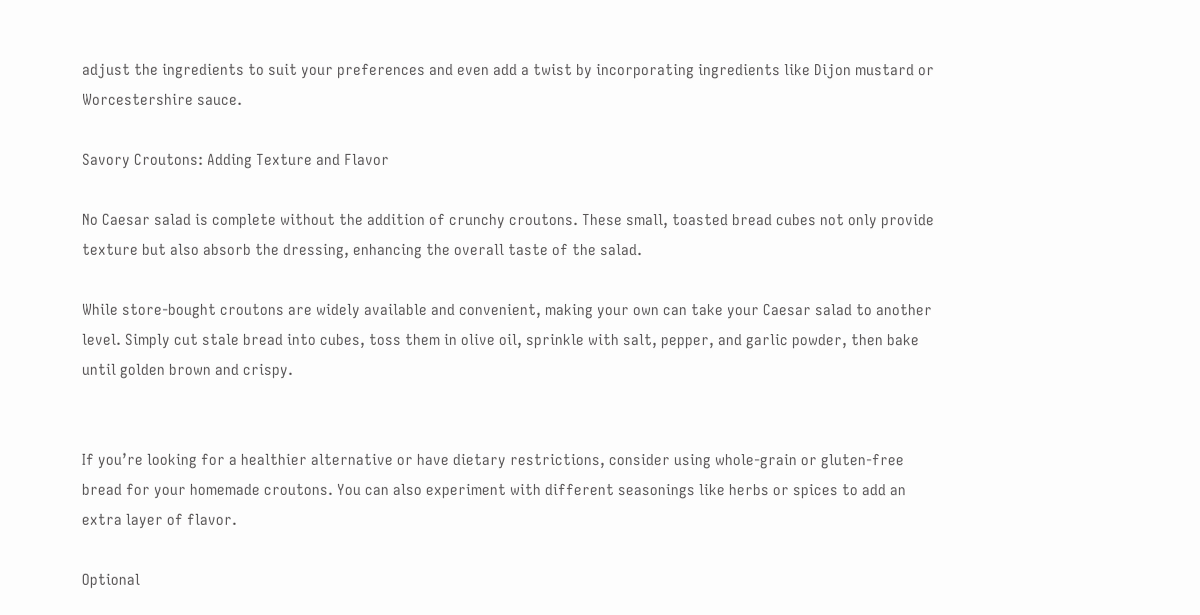adjust the ingredients to suit your preferences and even add a twist by incorporating ingredients like Dijon mustard or Worcestershire sauce.

Savory Croutons: Adding Texture and Flavor

No Caesar salad is complete without the addition of crunchy croutons. These small, toasted bread cubes not only provide texture but also absorb the dressing, enhancing the overall taste of the salad.

While store-bought croutons are widely available and convenient, making your own can take your Caesar salad to another level. Simply cut stale bread into cubes, toss them in olive oil, sprinkle with salt, pepper, and garlic powder, then bake until golden brown and crispy.


If you’re looking for a healthier alternative or have dietary restrictions, consider using whole-grain or gluten-free bread for your homemade croutons. You can also experiment with different seasonings like herbs or spices to add an extra layer of flavor.

Optional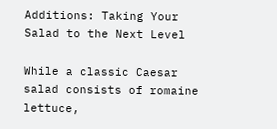Additions: Taking Your Salad to the Next Level

While a classic Caesar salad consists of romaine lettuce,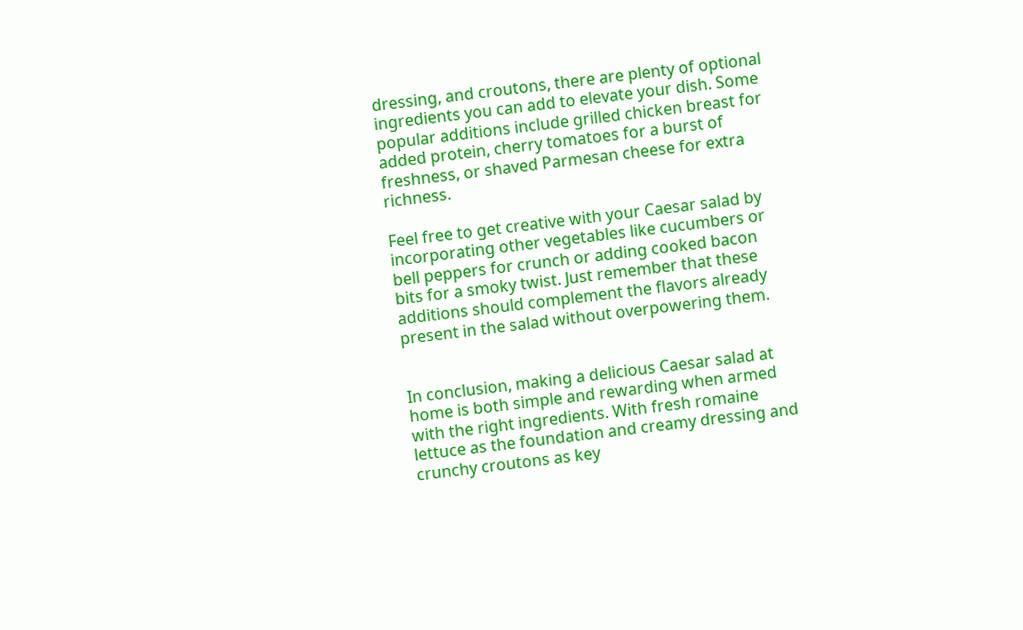dressing, and croutons, there are plenty of optional ingredients you can add to elevate your dish. Some popular additions include grilled chicken breast for added protein, cherry tomatoes for a burst of freshness, or shaved Parmesan cheese for extra richness.

Feel free to get creative with your Caesar salad by incorporating other vegetables like cucumbers or bell peppers for crunch or adding cooked bacon bits for a smoky twist. Just remember that these additions should complement the flavors already present in the salad without overpowering them.


In conclusion, making a delicious Caesar salad at home is both simple and rewarding when armed with the right ingredients. With fresh romaine lettuce as the foundation and creamy dressing and crunchy croutons as key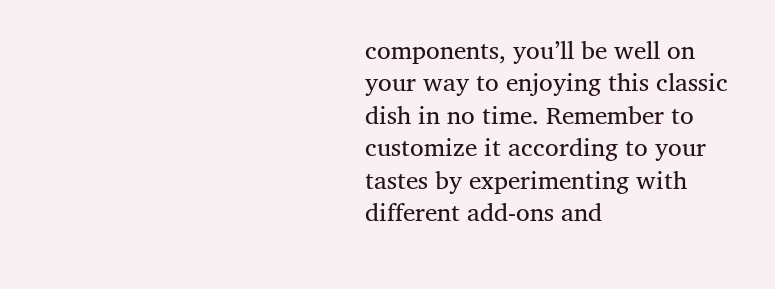components, you’ll be well on your way to enjoying this classic dish in no time. Remember to customize it according to your tastes by experimenting with different add-ons and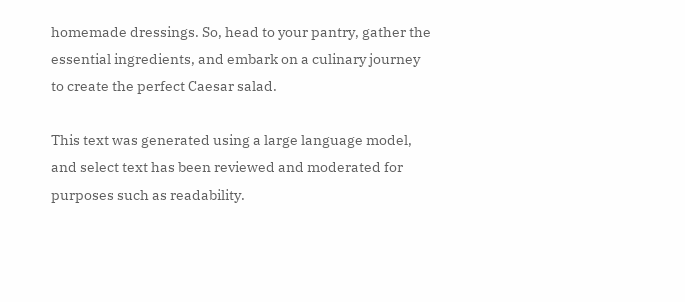homemade dressings. So, head to your pantry, gather the essential ingredients, and embark on a culinary journey to create the perfect Caesar salad.

This text was generated using a large language model, and select text has been reviewed and moderated for purposes such as readability.